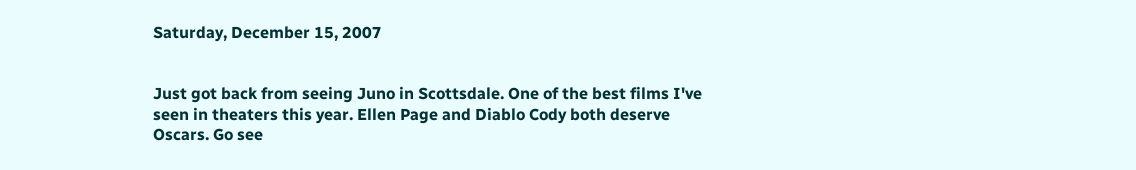Saturday, December 15, 2007


Just got back from seeing Juno in Scottsdale. One of the best films I've seen in theaters this year. Ellen Page and Diablo Cody both deserve Oscars. Go see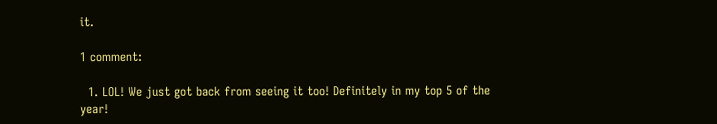it.

1 comment:

  1. LOL! We just got back from seeing it too! Definitely in my top 5 of the year!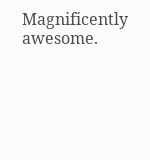Magnificently awesome.